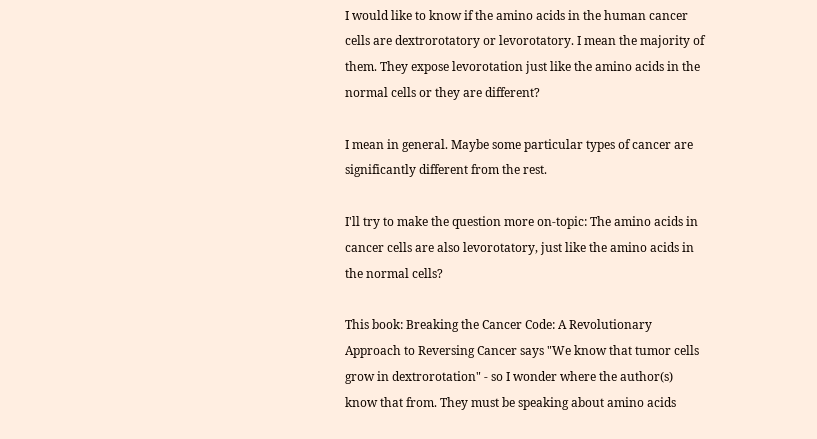I would like to know if the amino acids in the human cancer cells are dextrorotatory or levorotatory. I mean the majority of them. They expose levorotation just like the amino acids in the normal cells or they are different?

I mean in general. Maybe some particular types of cancer are significantly different from the rest.

I'll try to make the question more on-topic: The amino acids in cancer cells are also levorotatory, just like the amino acids in the normal cells?

This book: Breaking the Cancer Code: A Revolutionary Approach to Reversing Cancer says "We know that tumor cells grow in dextrorotation" - so I wonder where the author(s) know that from. They must be speaking about amino acids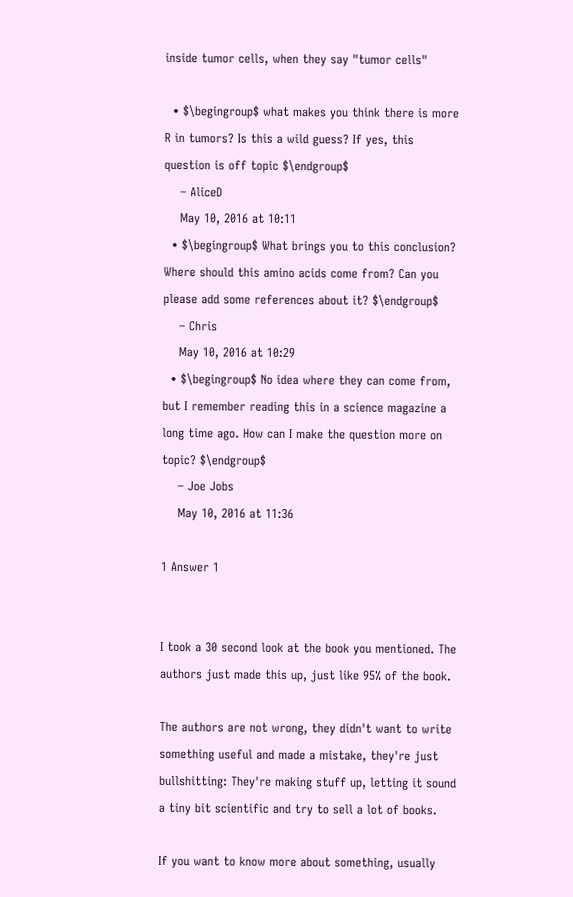inside tumor cells, when they say "tumor cells"

  • $\begingroup$ what makes you think there is more R in tumors? Is this a wild guess? If yes, this question is off topic $\endgroup$
    – AliceD
    May 10, 2016 at 10:11
  • $\begingroup$ What brings you to this conclusion? Where should this amino acids come from? Can you please add some references about it? $\endgroup$
    – Chris
    May 10, 2016 at 10:29
  • $\begingroup$ No idea where they can come from, but I remember reading this in a science magazine a long time ago. How can I make the question more on topic? $\endgroup$
    – Joe Jobs
    May 10, 2016 at 11:36

1 Answer 1


I took a 30 second look at the book you mentioned. The authors just made this up, just like 95% of the book.

The authors are not wrong, they didn't want to write something useful and made a mistake, they're just bullshitting: They're making stuff up, letting it sound a tiny bit scientific and try to sell a lot of books.

If you want to know more about something, usually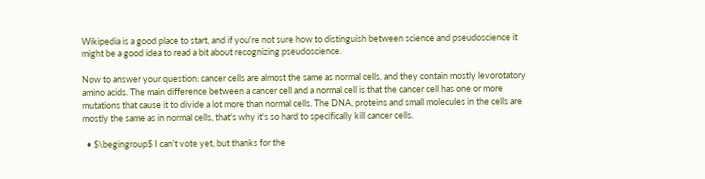Wikipedia is a good place to start, and if you're not sure how to distinguish between science and pseudoscience it might be a good idea to read a bit about recognizing pseudoscience.

Now to answer your question: cancer cells are almost the same as normal cells, and they contain mostly levorotatory amino acids. The main difference between a cancer cell and a normal cell is that the cancer cell has one or more mutations that cause it to divide a lot more than normal cells. The DNA, proteins and small molecules in the cells are mostly the same as in normal cells, that's why it's so hard to specifically kill cancer cells.

  • $\begingroup$ I can't vote yet, but thanks for the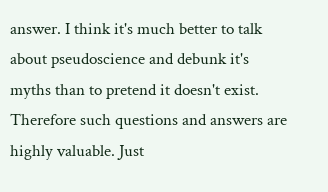answer. I think it's much better to talk about pseudoscience and debunk it's myths than to pretend it doesn't exist. Therefore such questions and answers are highly valuable. Just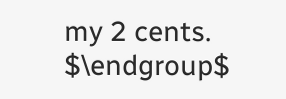my 2 cents. $\endgroup$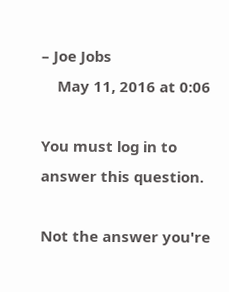– Joe Jobs
    May 11, 2016 at 0:06

You must log in to answer this question.

Not the answer you're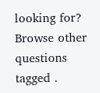looking for? Browse other questions tagged .